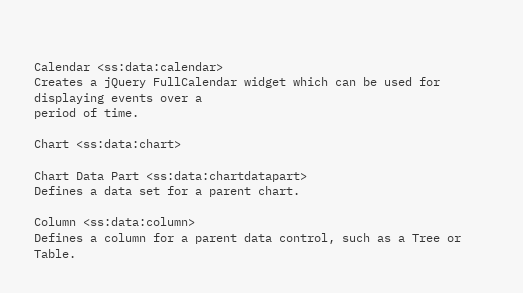Calendar <ss:data:calendar>
Creates a jQuery FullCalendar widget which can be used for displaying events over a
period of time.

Chart <ss:data:chart>

Chart Data Part <ss:data:chartdatapart>
Defines a data set for a parent chart.

Column <ss:data:column>
Defines a column for a parent data control, such as a Tree or Table.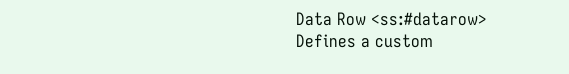Data Row <ss:#datarow>
Defines a custom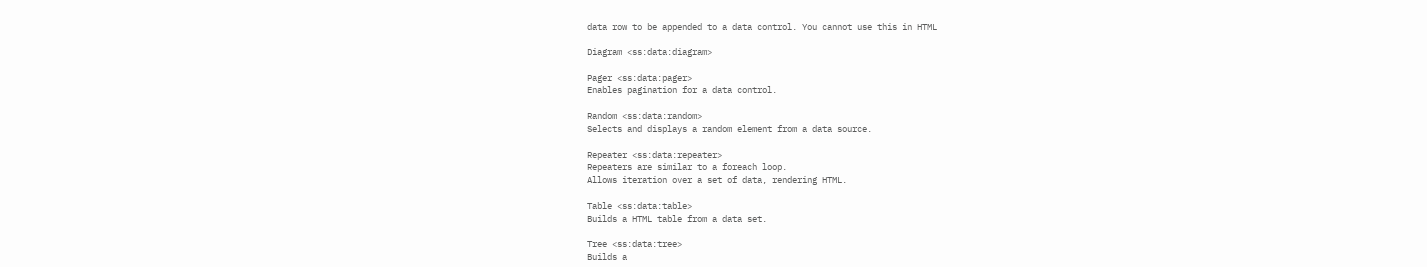data row to be appended to a data control. You cannot use this in HTML

Diagram <ss:data:diagram>

Pager <ss:data:pager>
Enables pagination for a data control.

Random <ss:data:random>
Selects and displays a random element from a data source.

Repeater <ss:data:repeater>
Repeaters are similar to a foreach loop.
Allows iteration over a set of data, rendering HTML.

Table <ss:data:table>
Builds a HTML table from a data set.

Tree <ss:data:tree>
Builds a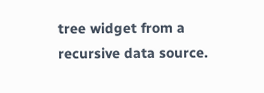tree widget from a recursive data source.